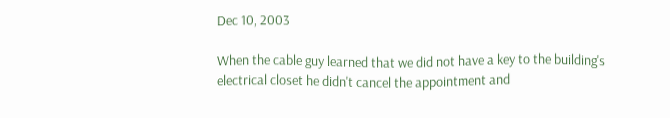Dec 10, 2003

When the cable guy learned that we did not have a key to the building's electrical closet he didn't cancel the appointment and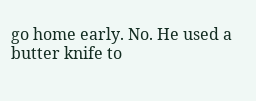go home early. No. He used a butter knife to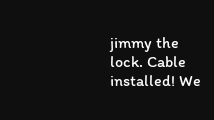jimmy the lock. Cable installed! We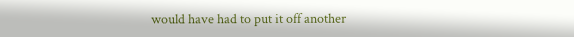would have had to put it off another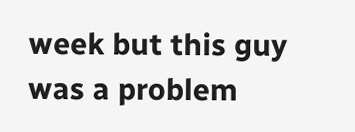week but this guy was a problem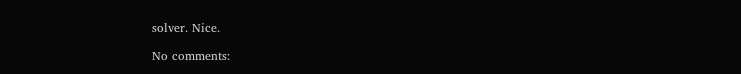solver. Nice.

No comments: